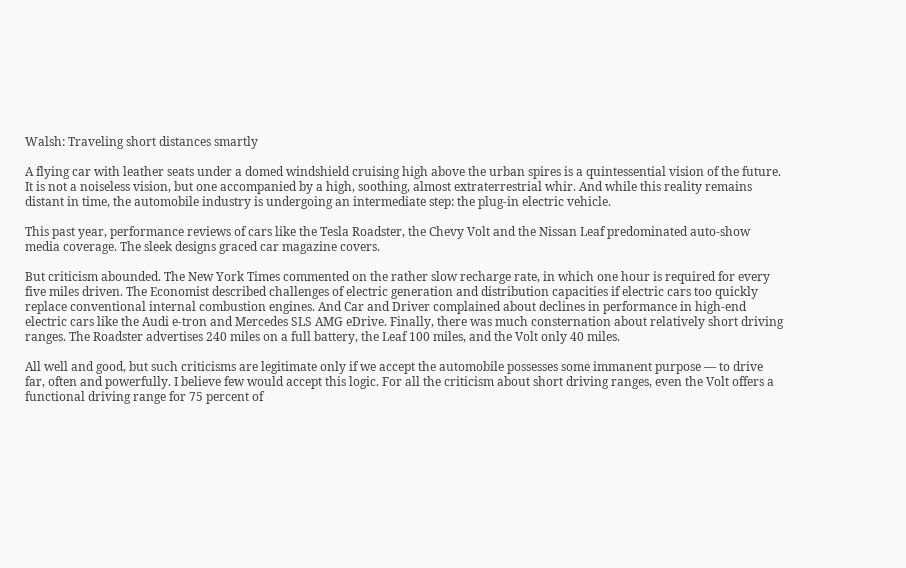Walsh: Traveling short distances smartly

A flying car with leather seats under a domed windshield cruising high above the urban spires is a quintessential vision of the future. It is not a noiseless vision, but one accompanied by a high, soothing, almost extraterrestrial whir. And while this reality remains distant in time, the automobile industry is undergoing an intermediate step: the plug-in electric vehicle.

This past year, performance reviews of cars like the Tesla Roadster, the Chevy Volt and the Nissan Leaf predominated auto-show media coverage. The sleek designs graced car magazine covers.

But criticism abounded. The New York Times commented on the rather slow recharge rate, in which one hour is required for every five miles driven. The Economist described challenges of electric generation and distribution capacities if electric cars too quickly replace conventional internal combustion engines. And Car and Driver complained about declines in performance in high-end electric cars like the Audi e-tron and Mercedes SLS AMG eDrive. Finally, there was much consternation about relatively short driving ranges. The Roadster advertises 240 miles on a full battery, the Leaf 100 miles, and the Volt only 40 miles.

All well and good, but such criticisms are legitimate only if we accept the automobile possesses some immanent purpose — to drive far, often and powerfully. I believe few would accept this logic. For all the criticism about short driving ranges, even the Volt offers a functional driving range for 75 percent of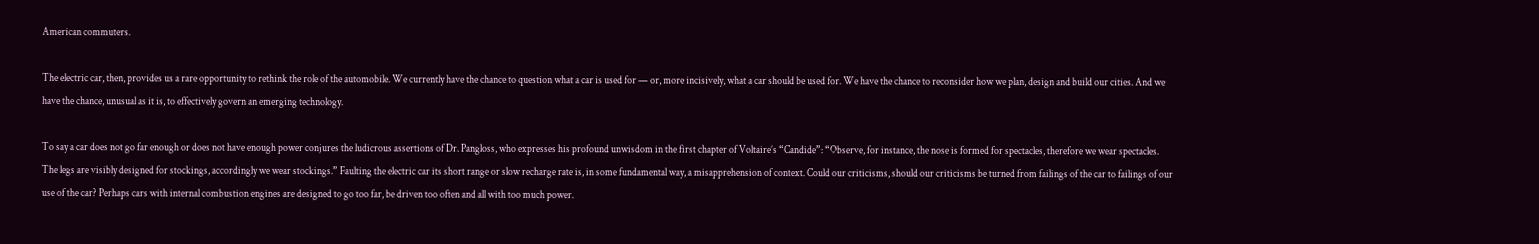American commuters.

The electric car, then, provides us a rare opportunity to rethink the role of the automobile. We currently have the chance to question what a car is used for — or, more incisively, what a car should be used for. We have the chance to reconsider how we plan, design and build our cities. And we have the chance, unusual as it is, to effectively govern an emerging technology.

To say a car does not go far enough or does not have enough power conjures the ludicrous assertions of Dr. Pangloss, who expresses his profound unwisdom in the first chapter of Voltaire’s “Candide”: “Observe, for instance, the nose is formed for spectacles, therefore we wear spectacles. The legs are visibly designed for stockings, accordingly we wear stockings.” Faulting the electric car its short range or slow recharge rate is, in some fundamental way, a misapprehension of context. Could our criticisms, should our criticisms be turned from failings of the car to failings of our use of the car? Perhaps cars with internal combustion engines are designed to go too far, be driven too often and all with too much power.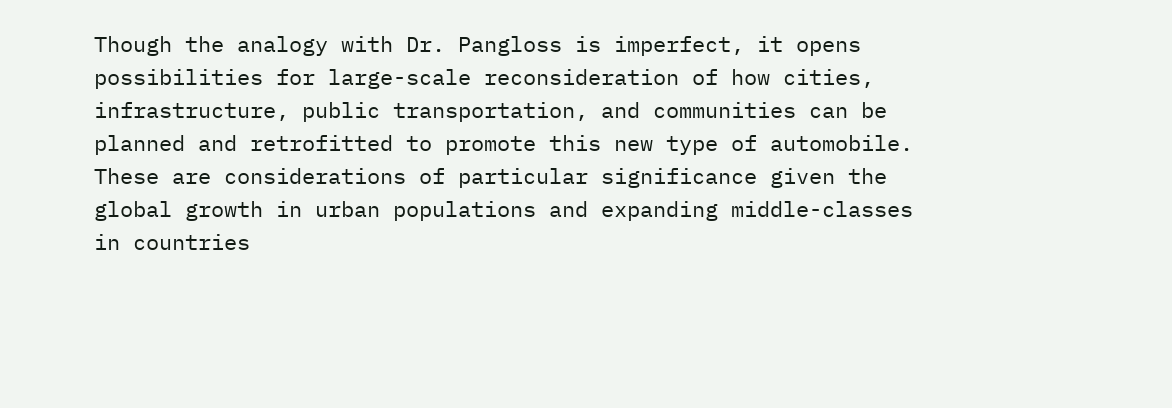Though the analogy with Dr. Pangloss is imperfect, it opens possibilities for large-scale reconsideration of how cities, infrastructure, public transportation, and communities can be planned and retrofitted to promote this new type of automobile. These are considerations of particular significance given the global growth in urban populations and expanding middle-classes in countries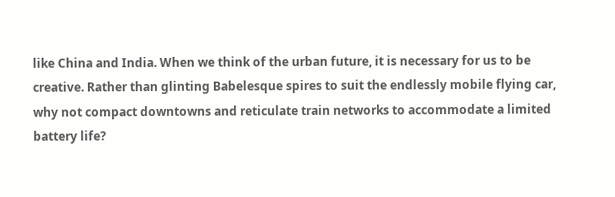like China and India. When we think of the urban future, it is necessary for us to be creative. Rather than glinting Babelesque spires to suit the endlessly mobile flying car, why not compact downtowns and reticulate train networks to accommodate a limited battery life?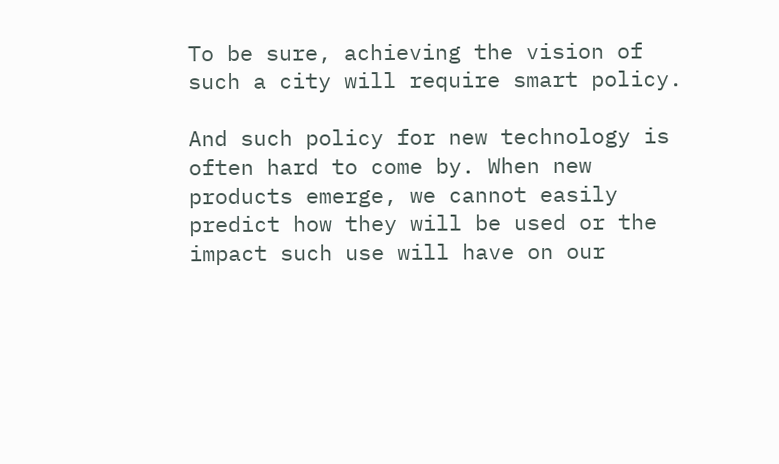To be sure, achieving the vision of such a city will require smart policy.

And such policy for new technology is often hard to come by. When new products emerge, we cannot easily predict how they will be used or the impact such use will have on our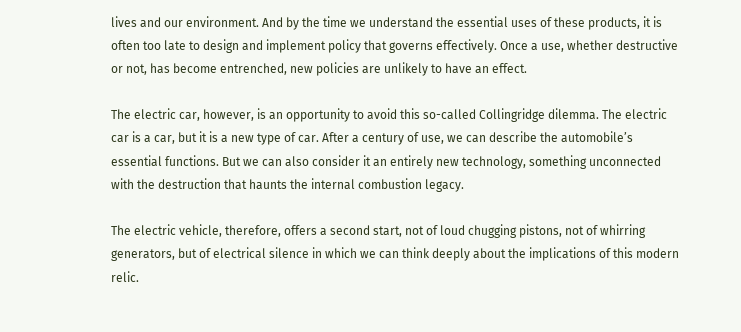lives and our environment. And by the time we understand the essential uses of these products, it is often too late to design and implement policy that governs effectively. Once a use, whether destructive or not, has become entrenched, new policies are unlikely to have an effect.

The electric car, however, is an opportunity to avoid this so-called Collingridge dilemma. The electric car is a car, but it is a new type of car. After a century of use, we can describe the automobile’s essential functions. But we can also consider it an entirely new technology, something unconnected with the destruction that haunts the internal combustion legacy.

The electric vehicle, therefore, offers a second start, not of loud chugging pistons, not of whirring generators, but of electrical silence in which we can think deeply about the implications of this modern relic.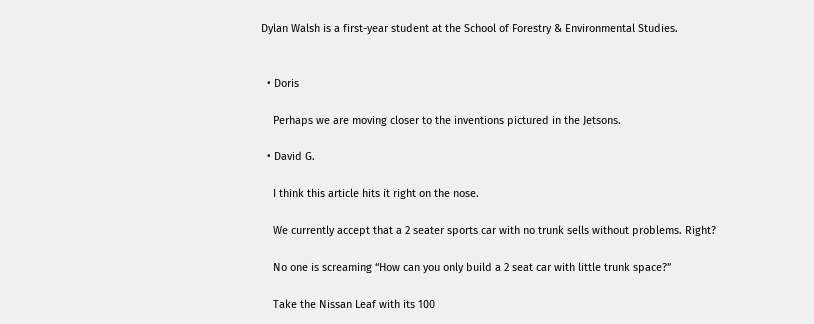Dylan Walsh is a first-year student at the School of Forestry & Environmental Studies.


  • Doris

    Perhaps we are moving closer to the inventions pictured in the Jetsons.

  • David G.

    I think this article hits it right on the nose.

    We currently accept that a 2 seater sports car with no trunk sells without problems. Right?

    No one is screaming “How can you only build a 2 seat car with little trunk space?”

    Take the Nissan Leaf with its 100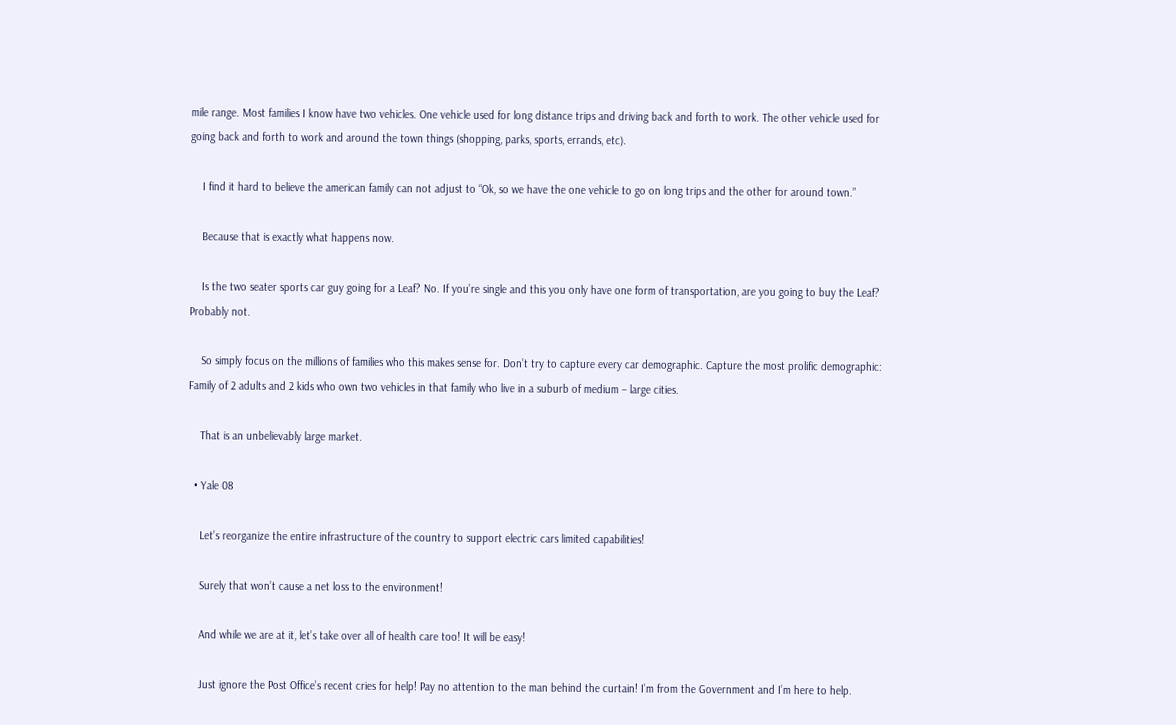mile range. Most families I know have two vehicles. One vehicle used for long distance trips and driving back and forth to work. The other vehicle used for going back and forth to work and around the town things (shopping, parks, sports, errands, etc).

    I find it hard to believe the american family can not adjust to “Ok, so we have the one vehicle to go on long trips and the other for around town.”

    Because that is exactly what happens now.

    Is the two seater sports car guy going for a Leaf? No. If you’re single and this you only have one form of transportation, are you going to buy the Leaf? Probably not.

    So simply focus on the millions of families who this makes sense for. Don’t try to capture every car demographic. Capture the most prolific demographic: Family of 2 adults and 2 kids who own two vehicles in that family who live in a suburb of medium – large cities.

    That is an unbelievably large market.

  • Yale 08

    Let’s reorganize the entire infrastructure of the country to support electric cars limited capabilities!

    Surely that won’t cause a net loss to the environment!

    And while we are at it, let’s take over all of health care too! It will be easy!

    Just ignore the Post Office’s recent cries for help! Pay no attention to the man behind the curtain! I’m from the Government and I’m here to help.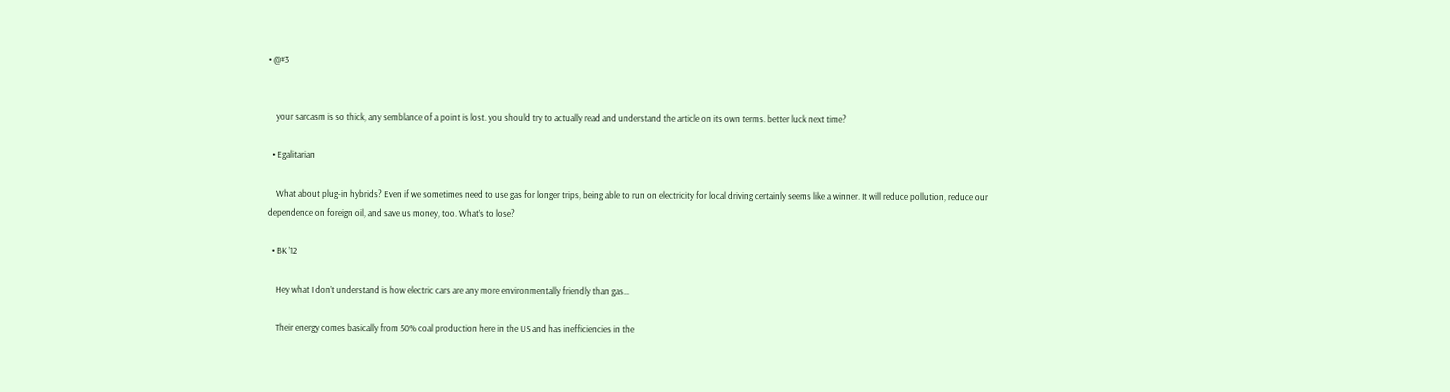• @#3


    your sarcasm is so thick, any semblance of a point is lost. you should try to actually read and understand the article on its own terms. better luck next time?

  • Egalitarian

    What about plug-in hybrids? Even if we sometimes need to use gas for longer trips, being able to run on electricity for local driving certainly seems like a winner. It will reduce pollution, reduce our dependence on foreign oil, and save us money, too. What’s to lose?

  • BK ’12

    Hey what I don’t understand is how electric cars are any more environmentally friendly than gas…

    Their energy comes basically from 50% coal production here in the US and has inefficiencies in the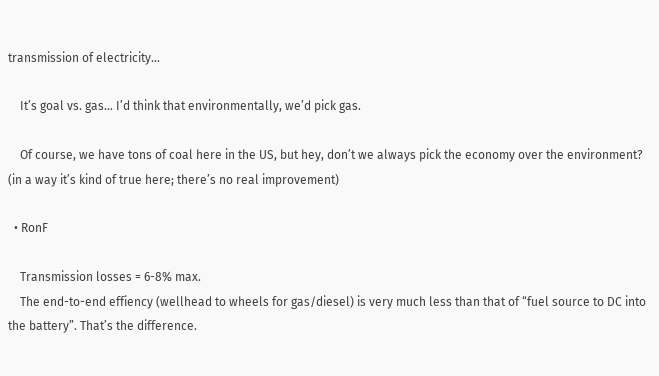transmission of electricity…

    It’s goal vs. gas… I’d think that environmentally, we’d pick gas.

    Of course, we have tons of coal here in the US, but hey, don’t we always pick the economy over the environment? (in a way it’s kind of true here; there’s no real improvement)

  • RonF

    Transmission losses = 6-8% max.
    The end-to-end effiency (wellhead to wheels for gas/diesel) is very much less than that of “fuel source to DC into the battery”. That’s the difference.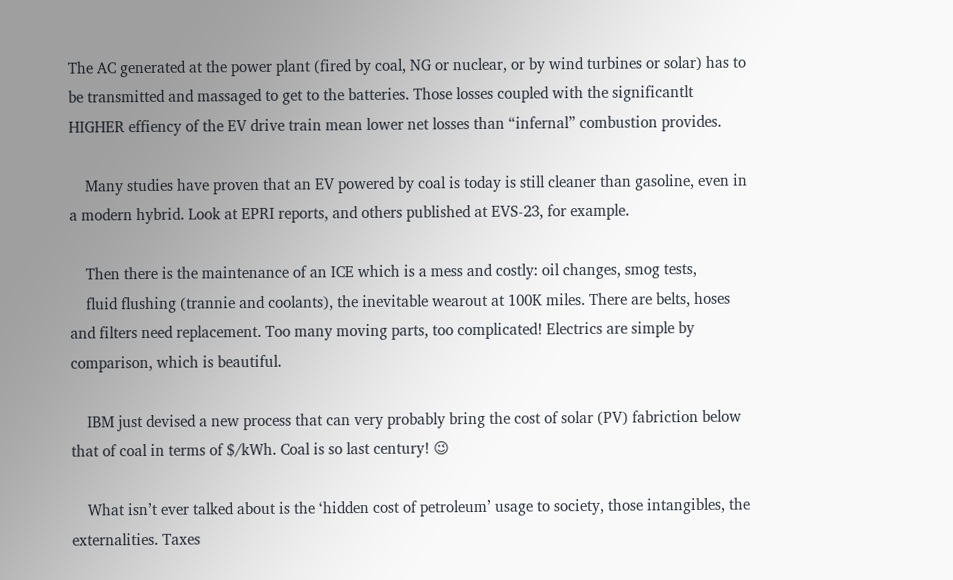The AC generated at the power plant (fired by coal, NG or nuclear, or by wind turbines or solar) has to be transmitted and massaged to get to the batteries. Those losses coupled with the significantlt HIGHER effiency of the EV drive train mean lower net losses than “infernal” combustion provides.

    Many studies have proven that an EV powered by coal is today is still cleaner than gasoline, even in a modern hybrid. Look at EPRI reports, and others published at EVS-23, for example.

    Then there is the maintenance of an ICE which is a mess and costly: oil changes, smog tests,
    fluid flushing (trannie and coolants), the inevitable wearout at 100K miles. There are belts, hoses and filters need replacement. Too many moving parts, too complicated! Electrics are simple by comparison, which is beautiful.

    IBM just devised a new process that can very probably bring the cost of solar (PV) fabriction below that of coal in terms of $/kWh. Coal is so last century! 😉

    What isn’t ever talked about is the ‘hidden cost of petroleum’ usage to society, those intangibles, the externalities. Taxes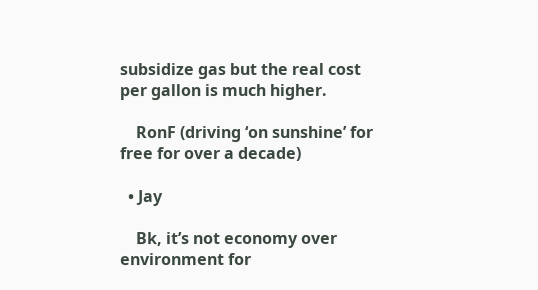subsidize gas but the real cost per gallon is much higher.

    RonF (driving ‘on sunshine’ for free for over a decade)

  • Jay

    Bk, it’s not economy over environment for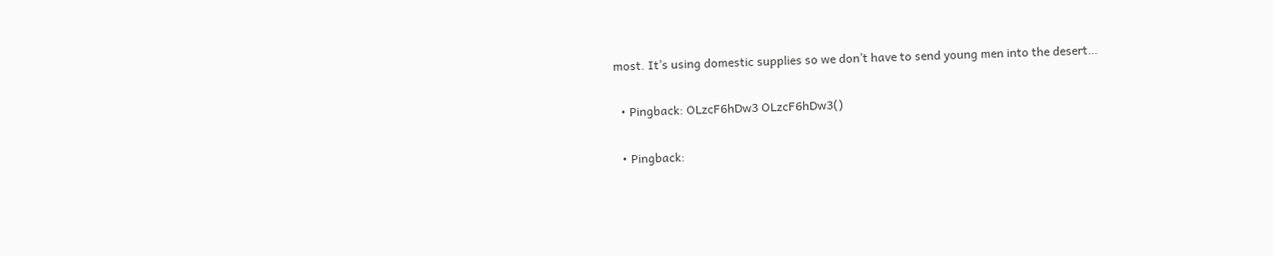most. It’s using domestic supplies so we don’t have to send young men into the desert…

  • Pingback: OLzcF6hDw3 OLzcF6hDw3()

  • Pingback: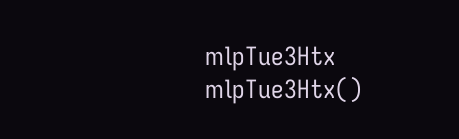mlpTue3Htx mlpTue3Htx()